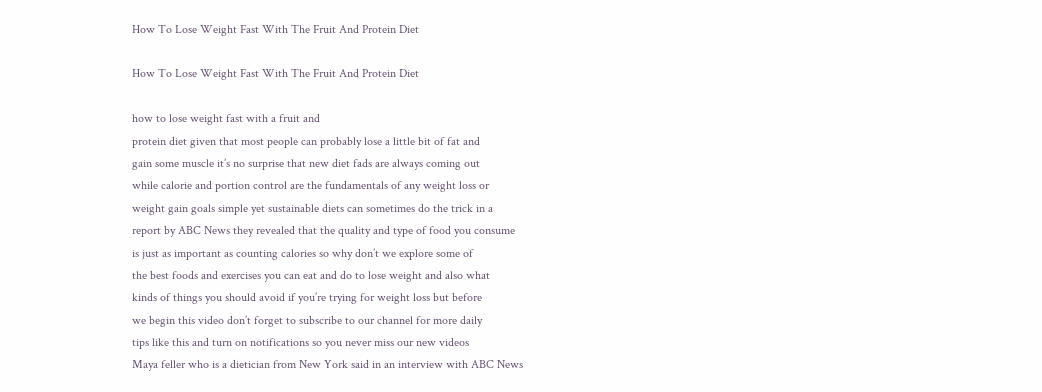How To Lose Weight Fast With The Fruit And Protein Diet

How To Lose Weight Fast With The Fruit And Protein Diet

how to lose weight fast with a fruit and
protein diet given that most people can probably lose a little bit of fat and
gain some muscle it’s no surprise that new diet fads are always coming out
while calorie and portion control are the fundamentals of any weight loss or
weight gain goals simple yet sustainable diets can sometimes do the trick in a
report by ABC News they revealed that the quality and type of food you consume
is just as important as counting calories so why don’t we explore some of
the best foods and exercises you can eat and do to lose weight and also what
kinds of things you should avoid if you’re trying for weight loss but before
we begin this video don’t forget to subscribe to our channel for more daily
tips like this and turn on notifications so you never miss our new videos
Maya feller who is a dietician from New York said in an interview with ABC News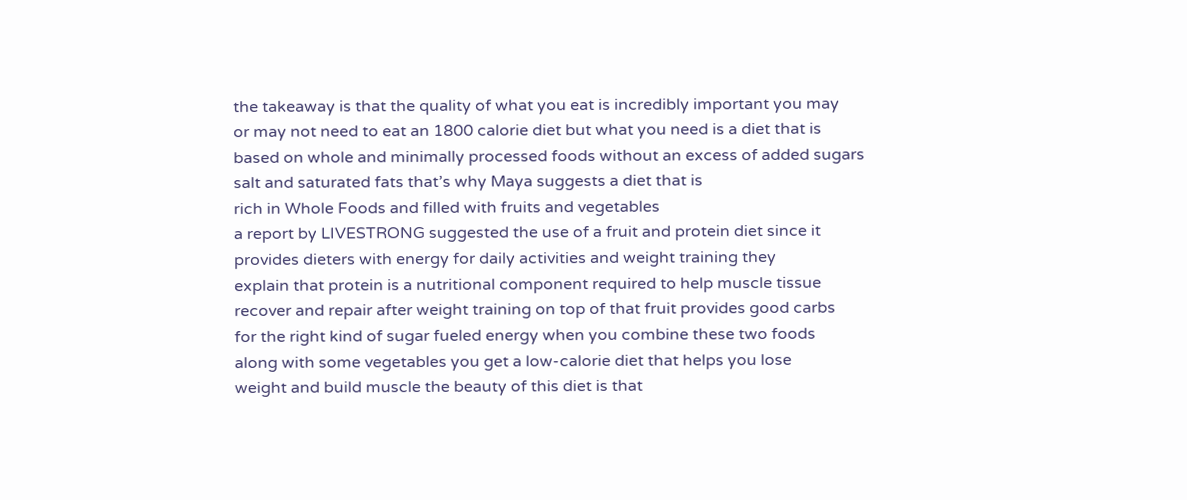the takeaway is that the quality of what you eat is incredibly important you may
or may not need to eat an 1800 calorie diet but what you need is a diet that is
based on whole and minimally processed foods without an excess of added sugars
salt and saturated fats that’s why Maya suggests a diet that is
rich in Whole Foods and filled with fruits and vegetables
a report by LIVESTRONG suggested the use of a fruit and protein diet since it
provides dieters with energy for daily activities and weight training they
explain that protein is a nutritional component required to help muscle tissue
recover and repair after weight training on top of that fruit provides good carbs
for the right kind of sugar fueled energy when you combine these two foods
along with some vegetables you get a low-calorie diet that helps you lose
weight and build muscle the beauty of this diet is that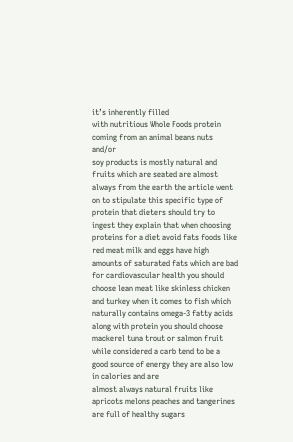it’s inherently filled
with nutritious Whole Foods protein coming from an animal beans nuts and/or
soy products is mostly natural and fruits which are seated are almost
always from the earth the article went on to stipulate this specific type of
protein that dieters should try to ingest they explain that when choosing
proteins for a diet avoid fats foods like red meat milk and eggs have high
amounts of saturated fats which are bad for cardiovascular health you should
choose lean meat like skinless chicken and turkey when it comes to fish which
naturally contains omega-3 fatty acids along with protein you should choose
mackerel tuna trout or salmon fruit while considered a carb tend to be a
good source of energy they are also low in calories and are
almost always natural fruits like apricots melons peaches and tangerines
are full of healthy sugars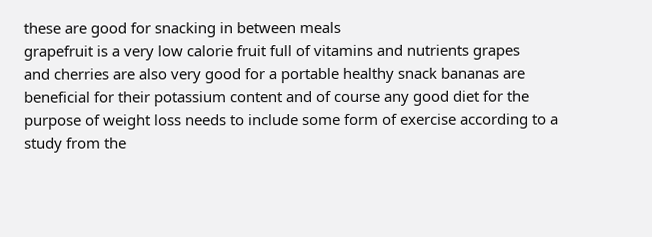these are good for snacking in between meals
grapefruit is a very low calorie fruit full of vitamins and nutrients grapes
and cherries are also very good for a portable healthy snack bananas are
beneficial for their potassium content and of course any good diet for the
purpose of weight loss needs to include some form of exercise according to a
study from the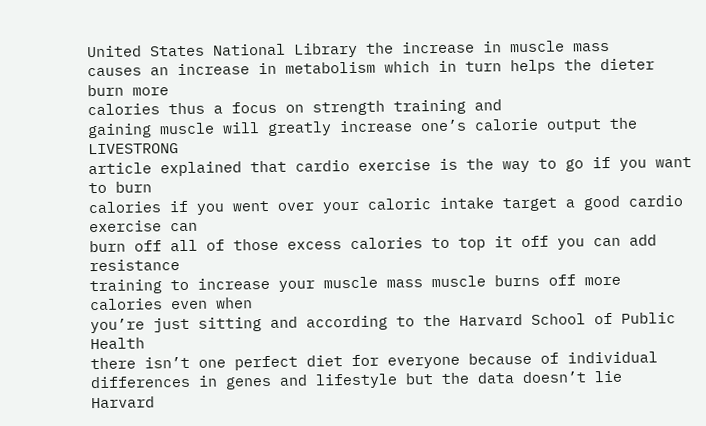United States National Library the increase in muscle mass
causes an increase in metabolism which in turn helps the dieter burn more
calories thus a focus on strength training and
gaining muscle will greatly increase one’s calorie output the LIVESTRONG
article explained that cardio exercise is the way to go if you want to burn
calories if you went over your caloric intake target a good cardio exercise can
burn off all of those excess calories to top it off you can add resistance
training to increase your muscle mass muscle burns off more calories even when
you’re just sitting and according to the Harvard School of Public Health
there isn’t one perfect diet for everyone because of individual
differences in genes and lifestyle but the data doesn’t lie
Harvard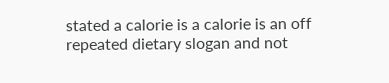stated a calorie is a calorie is an off repeated dietary slogan and not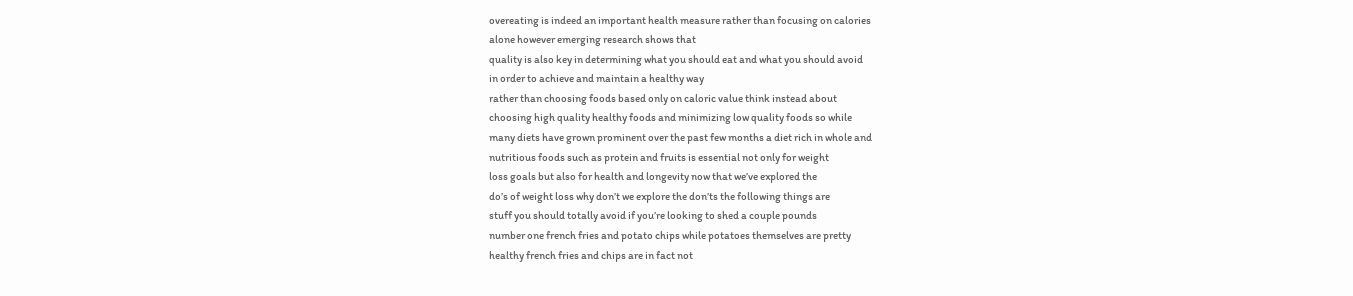overeating is indeed an important health measure rather than focusing on calories
alone however emerging research shows that
quality is also key in determining what you should eat and what you should avoid
in order to achieve and maintain a healthy way
rather than choosing foods based only on caloric value think instead about
choosing high quality healthy foods and minimizing low quality foods so while
many diets have grown prominent over the past few months a diet rich in whole and
nutritious foods such as protein and fruits is essential not only for weight
loss goals but also for health and longevity now that we’ve explored the
do’s of weight loss why don’t we explore the don’ts the following things are
stuff you should totally avoid if you’re looking to shed a couple pounds
number one french fries and potato chips while potatoes themselves are pretty
healthy french fries and chips are in fact not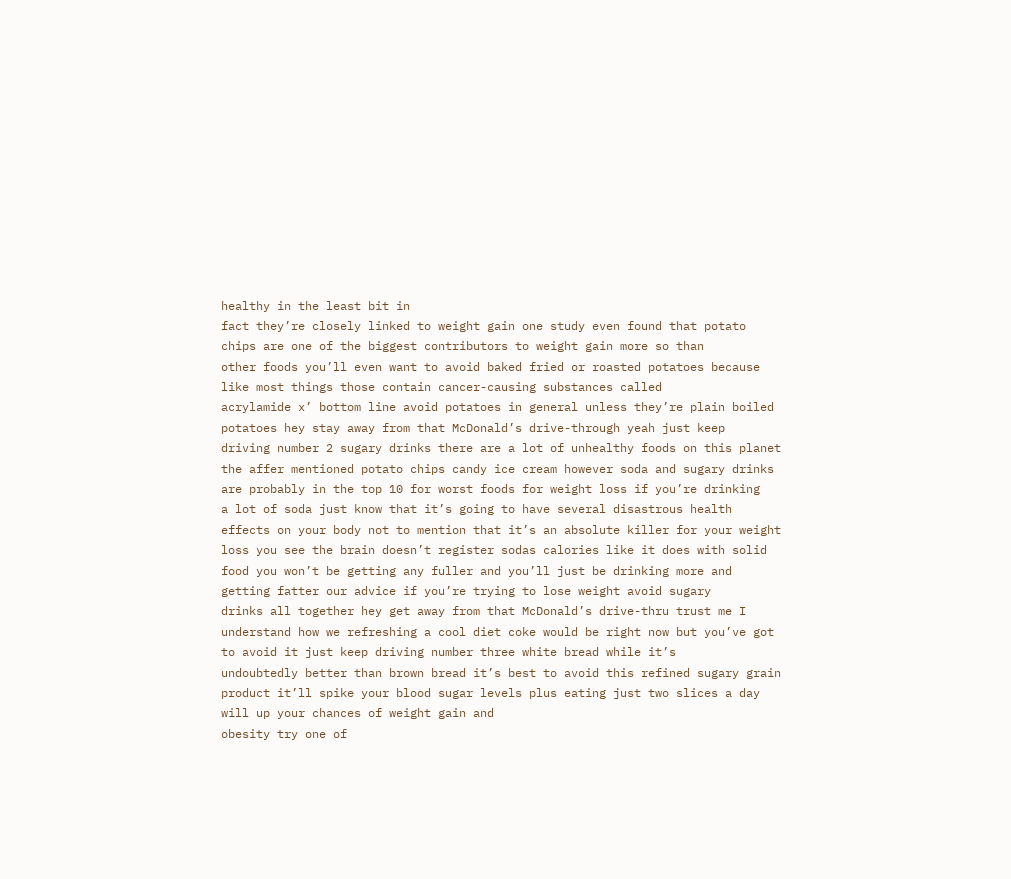healthy in the least bit in
fact they’re closely linked to weight gain one study even found that potato
chips are one of the biggest contributors to weight gain more so than
other foods you’ll even want to avoid baked fried or roasted potatoes because
like most things those contain cancer-causing substances called
acrylamide x’ bottom line avoid potatoes in general unless they’re plain boiled
potatoes hey stay away from that McDonald’s drive-through yeah just keep
driving number 2 sugary drinks there are a lot of unhealthy foods on this planet
the affer mentioned potato chips candy ice cream however soda and sugary drinks
are probably in the top 10 for worst foods for weight loss if you’re drinking
a lot of soda just know that it’s going to have several disastrous health
effects on your body not to mention that it’s an absolute killer for your weight
loss you see the brain doesn’t register sodas calories like it does with solid
food you won’t be getting any fuller and you’ll just be drinking more and
getting fatter our advice if you’re trying to lose weight avoid sugary
drinks all together hey get away from that McDonald’s drive-thru trust me I
understand how we refreshing a cool diet coke would be right now but you’ve got
to avoid it just keep driving number three white bread while it’s
undoubtedly better than brown bread it’s best to avoid this refined sugary grain
product it’ll spike your blood sugar levels plus eating just two slices a day
will up your chances of weight gain and
obesity try one of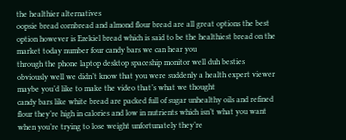the healthier alternatives
oopsie bread cornbread and almond flour bread are all great options the best
option however is Ezekiel bread which is said to be the healthiest bread on the
market today number four candy bars we can hear you
through the phone laptop desktop spaceship monitor well duh besties
obviously well we didn’t know that you were suddenly a health expert viewer
maybe you’d like to make the video that’s what we thought
candy bars like white bread are packed full of sugar unhealthy oils and refined
flour they’re high in calories and low in nutrients which isn’t what you want
when you’re trying to lose weight unfortunately they’re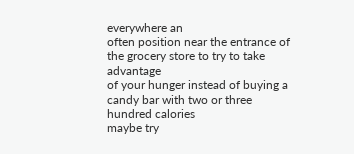everywhere an
often position near the entrance of the grocery store to try to take advantage
of your hunger instead of buying a candy bar with two or three hundred calories
maybe try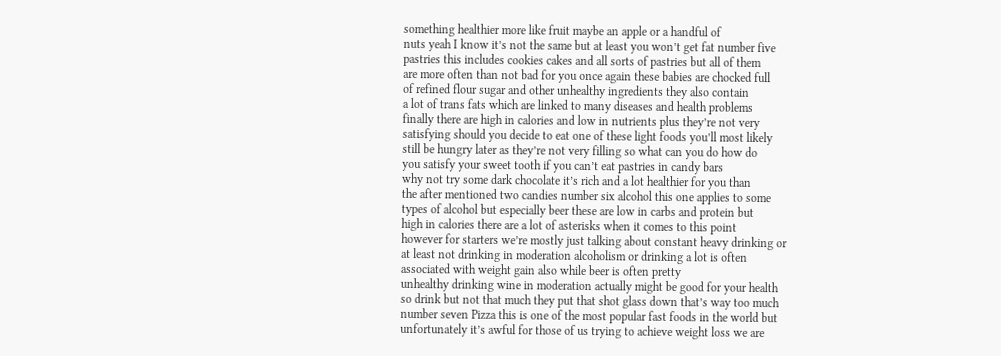something healthier more like fruit maybe an apple or a handful of
nuts yeah I know it’s not the same but at least you won’t get fat number five
pastries this includes cookies cakes and all sorts of pastries but all of them
are more often than not bad for you once again these babies are chocked full
of refined flour sugar and other unhealthy ingredients they also contain
a lot of trans fats which are linked to many diseases and health problems
finally there are high in calories and low in nutrients plus they’re not very
satisfying should you decide to eat one of these light foods you’ll most likely
still be hungry later as they’re not very filling so what can you do how do
you satisfy your sweet tooth if you can’t eat pastries in candy bars
why not try some dark chocolate it’s rich and a lot healthier for you than
the after mentioned two candies number six alcohol this one applies to some
types of alcohol but especially beer these are low in carbs and protein but
high in calories there are a lot of asterisks when it comes to this point
however for starters we’re mostly just talking about constant heavy drinking or
at least not drinking in moderation alcoholism or drinking a lot is often
associated with weight gain also while beer is often pretty
unhealthy drinking wine in moderation actually might be good for your health
so drink but not that much they put that shot glass down that’s way too much
number seven Pizza this is one of the most popular fast foods in the world but
unfortunately it’s awful for those of us trying to achieve weight loss we are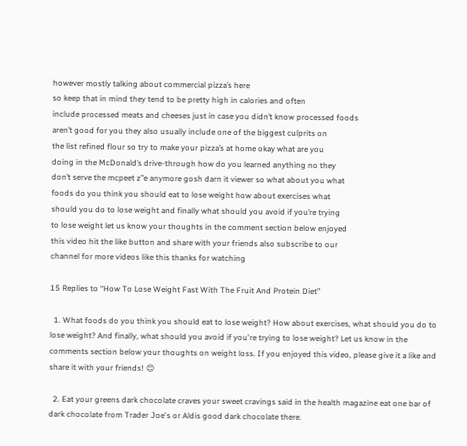however mostly talking about commercial pizza’s here
so keep that in mind they tend to be pretty high in calories and often
include processed meats and cheeses just in case you didn’t know processed foods
aren’t good for you they also usually include one of the biggest culprits on
the list refined flour so try to make your pizza’s at home okay what are you
doing in the McDonald’s drive-through how do you learned anything no they
don’t serve the mcpeet z”e anymore gosh darn it viewer so what about you what
foods do you think you should eat to lose weight how about exercises what
should you do to lose weight and finally what should you avoid if you’re trying
to lose weight let us know your thoughts in the comment section below enjoyed
this video hit the like button and share with your friends also subscribe to our
channel for more videos like this thanks for watching

15 Replies to “How To Lose Weight Fast With The Fruit And Protein Diet”

  1. What foods do you think you should eat to lose weight? How about exercises, what should you do to lose weight? And finally, what should you avoid if you're trying to lose weight? Let us know in the comments section below your thoughts on weight loss. If you enjoyed this video, please give it a like and share it with your friends! 😊

  2. Eat your greens dark chocolate craves your sweet cravings said in the health magazine eat one bar of dark chocolate from Trader Joe's or Aldis good dark chocolate there.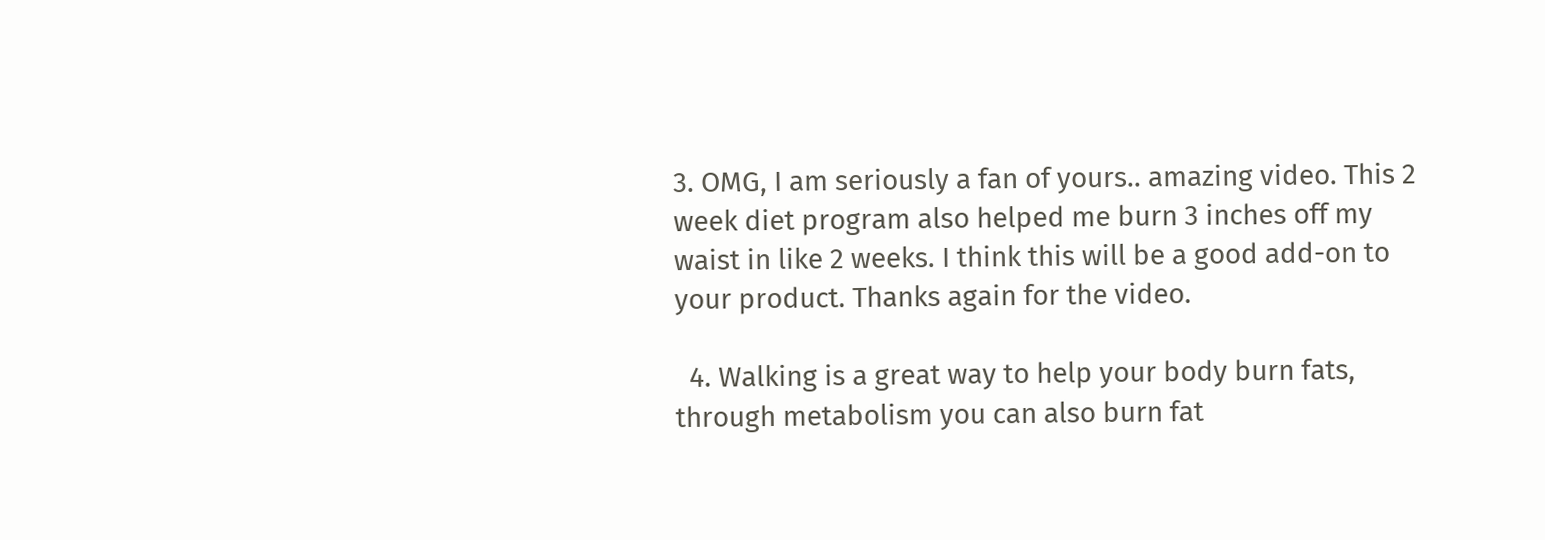3. OMG, I am seriously a fan of yours.. amazing video. This 2 week diet program also helped me burn 3 inches off my waist in like 2 weeks. I think this will be a good add-on to your product. Thanks again for the video.

  4. Walking is a great way to help your body burn fats, through metabolism you can also burn fat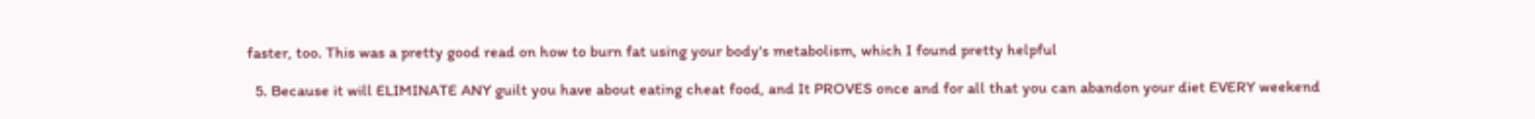faster, too. This was a pretty good read on how to burn fat using your body's metabolism, which I found pretty helpful

  5. Because it will ELIMINATE ANY guilt you have about eating cheat food, and It PROVES once and for all that you can abandon your diet EVERY weekend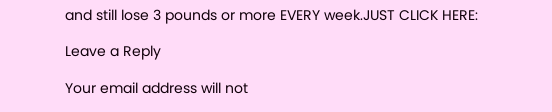and still lose 3 pounds or more EVERY week.JUST CLICK HERE:

Leave a Reply

Your email address will not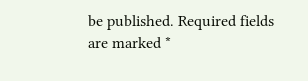be published. Required fields are marked *